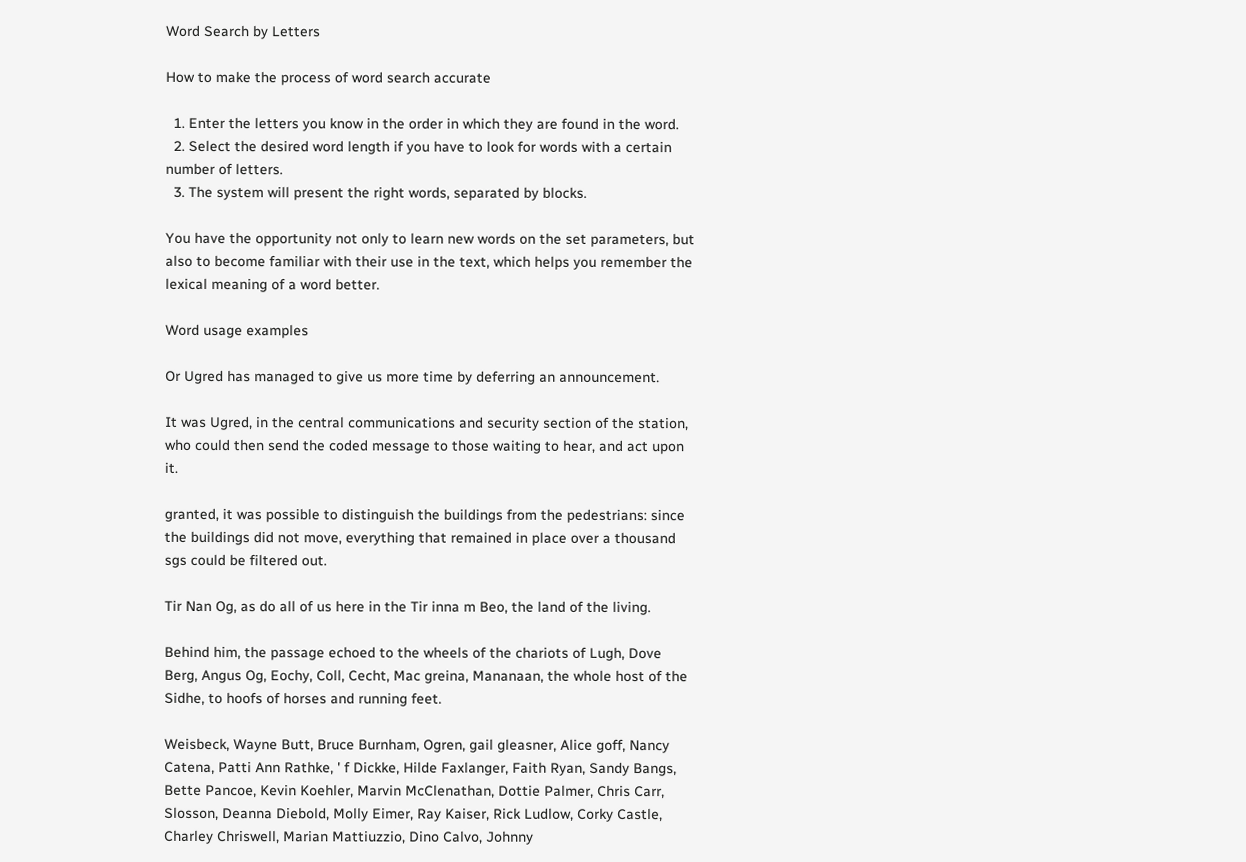Word Search by Letters

How to make the process of word search accurate

  1. Enter the letters you know in the order in which they are found in the word.
  2. Select the desired word length if you have to look for words with a certain number of letters.
  3. The system will present the right words, separated by blocks.

You have the opportunity not only to learn new words on the set parameters, but also to become familiar with their use in the text, which helps you remember the lexical meaning of a word better.

Word usage examples

Or Ugred has managed to give us more time by deferring an announcement.

It was Ugred, in the central communications and security section of the station, who could then send the coded message to those waiting to hear, and act upon it.

granted, it was possible to distinguish the buildings from the pedestrians: since the buildings did not move, everything that remained in place over a thousand sgs could be filtered out.

Tir Nan Og, as do all of us here in the Tir inna m Beo, the land of the living.

Behind him, the passage echoed to the wheels of the chariots of Lugh, Dove Berg, Angus Og, Eochy, Coll, Cecht, Mac greina, Mananaan, the whole host of the Sidhe, to hoofs of horses and running feet.

Weisbeck, Wayne Butt, Bruce Burnham, Ogren, gail gleasner, Alice goff, Nancy Catena, Patti Ann Rathke, ' f Dickke, Hilde Faxlanger, Faith Ryan, Sandy Bangs, Bette Pancoe, Kevin Koehler, Marvin McClenathan, Dottie Palmer, Chris Carr, Slosson, Deanna Diebold, Molly Eimer, Ray Kaiser, Rick Ludlow, Corky Castle, Charley Chriswell, Marian Mattiuzzio, Dino Calvo, Johnny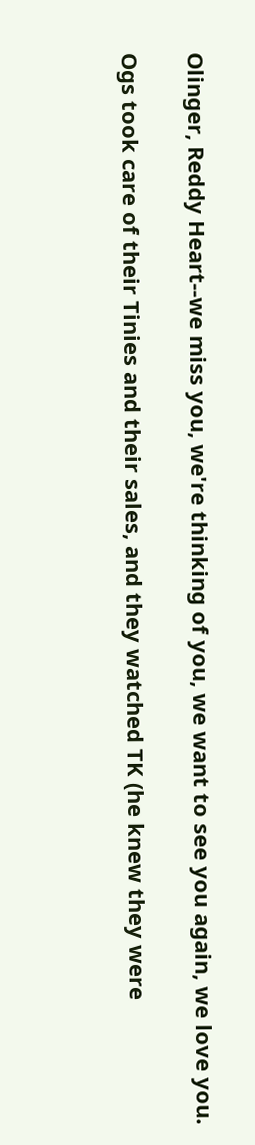Olinger, Reddy Heart--we miss you, we're thinking of you, we want to see you again, we love you.

Ogs took care of their Tinies and their sales, and they watched TK (he knew they were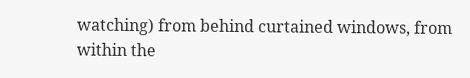watching) from behind curtained windows, from within the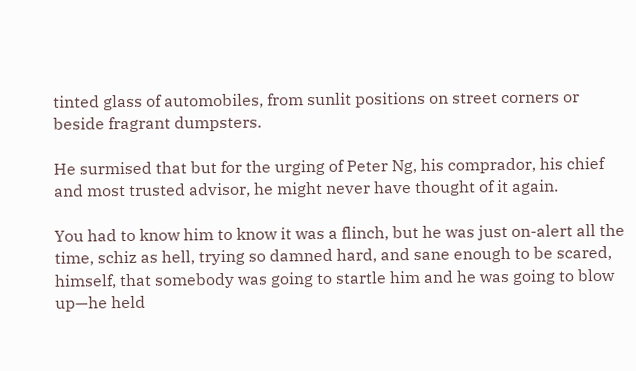tinted glass of automobiles, from sunlit positions on street corners or beside fragrant dumpsters.

He surmised that but for the urging of Peter Ng, his comprador, his chief and most trusted advisor, he might never have thought of it again.

You had to know him to know it was a flinch, but he was just on-alert all the time, schiz as hell, trying so damned hard, and sane enough to be scared, himself, that somebody was going to startle him and he was going to blow up—he held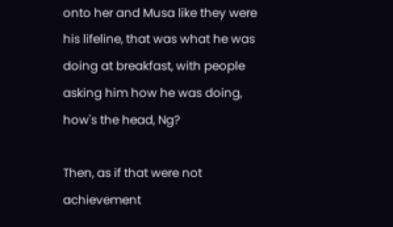onto her and Musa like they were his lifeline, that was what he was doing at breakfast, with people asking him how he was doing, how's the head, Ng?

Then, as if that were not achievement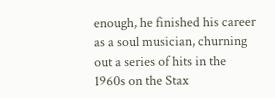enough, he finished his career as a soul musician, churning out a series of hits in the 1960s on the Stax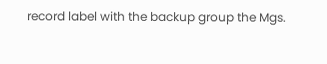record label with the backup group the Mgs.